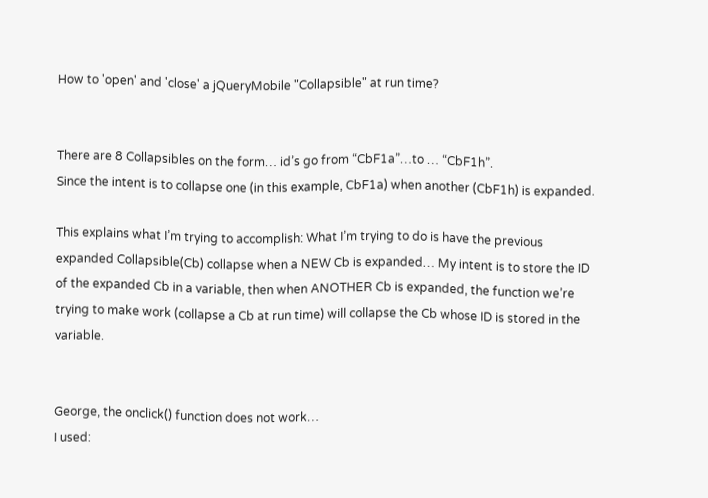How to 'open' and 'close' a jQueryMobile "Collapsible" at run time?


There are 8 Collapsibles on the form… id’s go from “CbF1a”…to … “CbF1h”.
Since the intent is to collapse one (in this example, CbF1a) when another (CbF1h) is expanded.

This explains what I’m trying to accomplish: What I’m trying to do is have the previous expanded Collapsible(Cb) collapse when a NEW Cb is expanded… My intent is to store the ID of the expanded Cb in a variable, then when ANOTHER Cb is expanded, the function we’re trying to make work (collapse a Cb at run time) will collapse the Cb whose ID is stored in the variable.


George, the onclick() function does not work…
I used: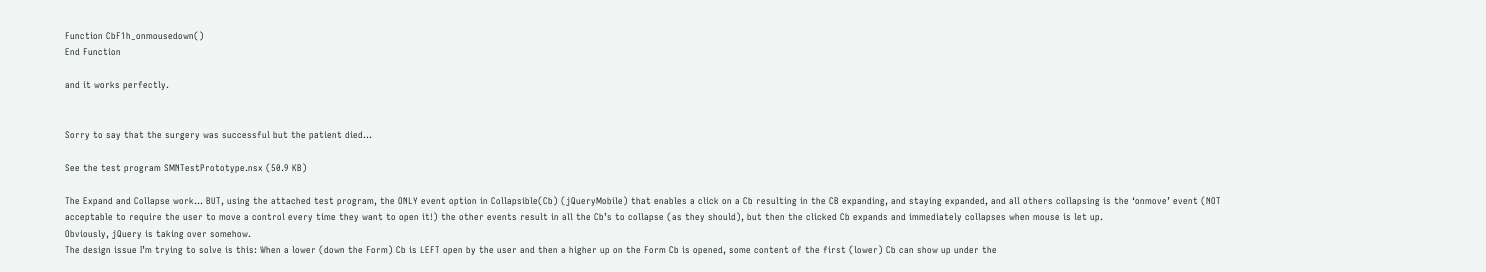Function CbF1h_onmousedown()
End Function

and it works perfectly.


Sorry to say that the surgery was successful but the patient died…

See the test program SMNTestPrototype.nsx (50.9 KB)

The Expand and Collapse work… BUT, using the attached test program, the ONLY event option in Collapsible(Cb) (jQueryMobile) that enables a click on a Cb resulting in the CB expanding, and staying expanded, and all others collapsing is the ‘onmove’ event (NOT acceptable to require the user to move a control every time they want to open it!) the other events result in all the Cb’s to collapse (as they should), but then the clicked Cb expands and immediately collapses when mouse is let up.
Obviously, jQuery is taking over somehow.
The design issue I’m trying to solve is this: When a lower (down the Form) Cb is LEFT open by the user and then a higher up on the Form Cb is opened, some content of the first (lower) Cb can show up under the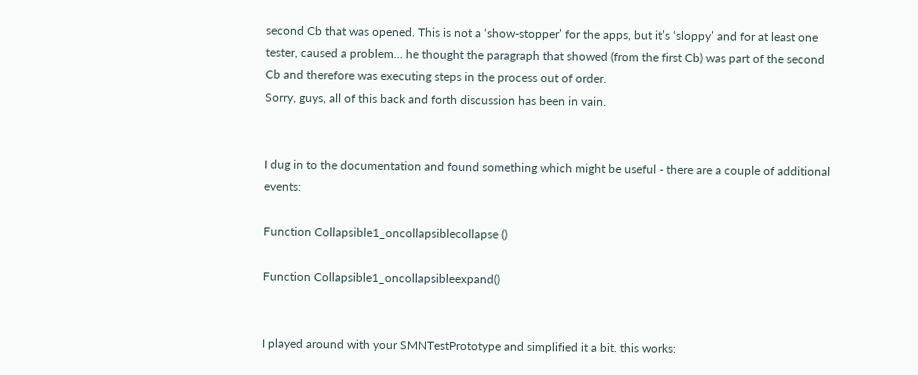second Cb that was opened. This is not a ‘show-stopper’ for the apps, but it’s ‘sloppy’ and for at least one tester, caused a problem… he thought the paragraph that showed (from the first Cb) was part of the second Cb and therefore was executing steps in the process out of order.
Sorry, guys, all of this back and forth discussion has been in vain.


I dug in to the documentation and found something which might be useful - there are a couple of additional events:

Function Collapsible1_oncollapsiblecollapse ()

Function Collapsible1_oncollapsibleexpand()


I played around with your SMNTestPrototype and simplified it a bit. this works: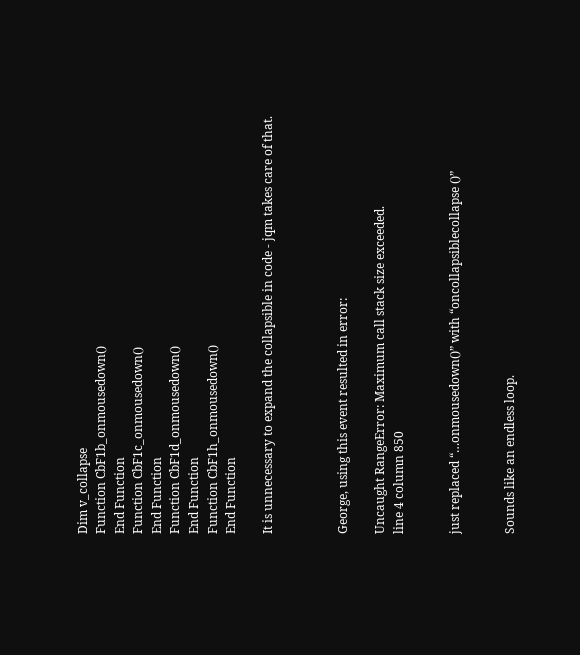Dim v_collapse
Function CbF1b_onmousedown()
End Function
Function CbF1c_onmousedown()
End Function
Function CbF1d_onmousedown()
End Function
Function CbF1h_onmousedown()
End Function

It is unnecessary to expand the collapsible in code - jqm takes care of that.



George, using this event resulted in error:

Uncaught RangeError: Maximum call stack size exceeded.
line 4 column 850


just replaced “…onmousedown()” with “oncollapsiblecollapse ()”


Sounds like an endless loop.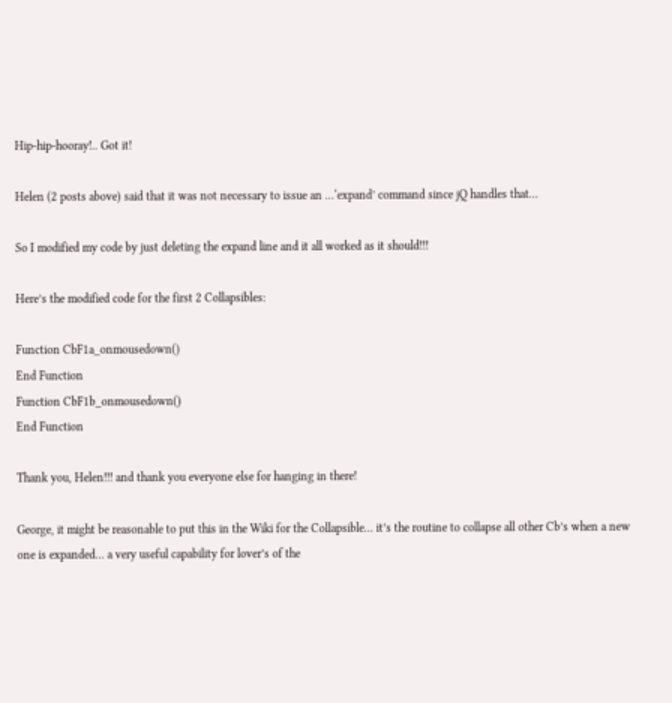Hip-hip-hooray!.. Got it!

Helen (2 posts above) said that it was not necessary to issue an …‘expand’ command since jQ handles that…

So I modified my code by just deleting the expand line and it all worked as it should!!!

Here’s the modified code for the first 2 Collapsibles:

Function CbF1a_onmousedown()
End Function
Function CbF1b_onmousedown()
End Function

Thank you, Helen!!! and thank you everyone else for hanging in there!

George, it might be reasonable to put this in the Wiki for the Collapsible… it’s the routine to collapse all other Cb’s when a new one is expanded… a very useful capability for lover’s of the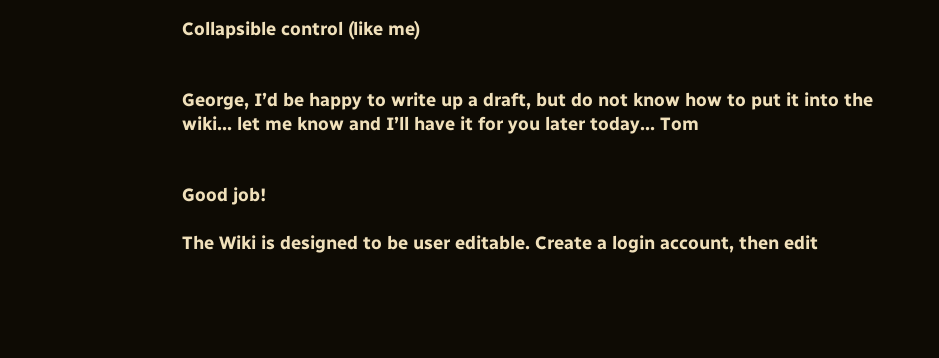Collapsible control (like me)


George, I’d be happy to write up a draft, but do not know how to put it into the wiki… let me know and I’ll have it for you later today… Tom


Good job!

The Wiki is designed to be user editable. Create a login account, then edit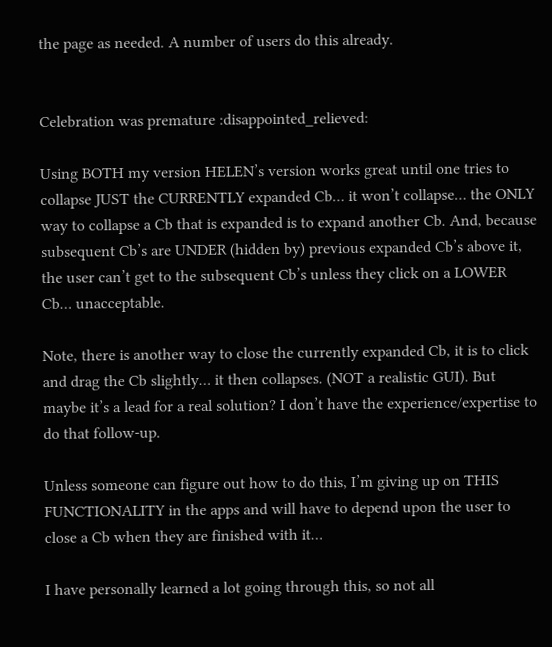the page as needed. A number of users do this already.


Celebration was premature :disappointed_relieved:

Using BOTH my version HELEN’s version works great until one tries to collapse JUST the CURRENTLY expanded Cb… it won’t collapse… the ONLY way to collapse a Cb that is expanded is to expand another Cb. And, because subsequent Cb’s are UNDER (hidden by) previous expanded Cb’s above it, the user can’t get to the subsequent Cb’s unless they click on a LOWER Cb… unacceptable.

Note, there is another way to close the currently expanded Cb, it is to click and drag the Cb slightly… it then collapses. (NOT a realistic GUI). But maybe it’s a lead for a real solution? I don’t have the experience/expertise to do that follow-up.

Unless someone can figure out how to do this, I’m giving up on THIS FUNCTIONALITY in the apps and will have to depend upon the user to close a Cb when they are finished with it…

I have personally learned a lot going through this, so not all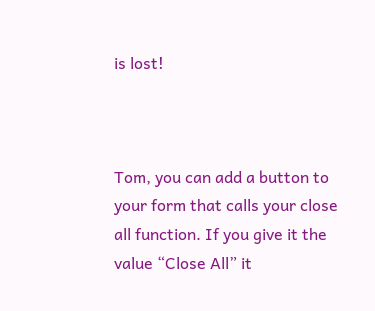is lost!



Tom, you can add a button to your form that calls your close all function. If you give it the value “Close All” it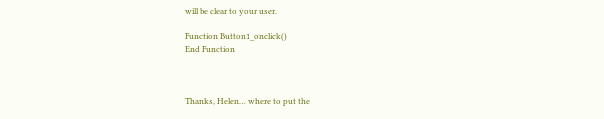will be clear to your user.

Function Button1_onclick()
End Function



Thanks, Helen… where to put the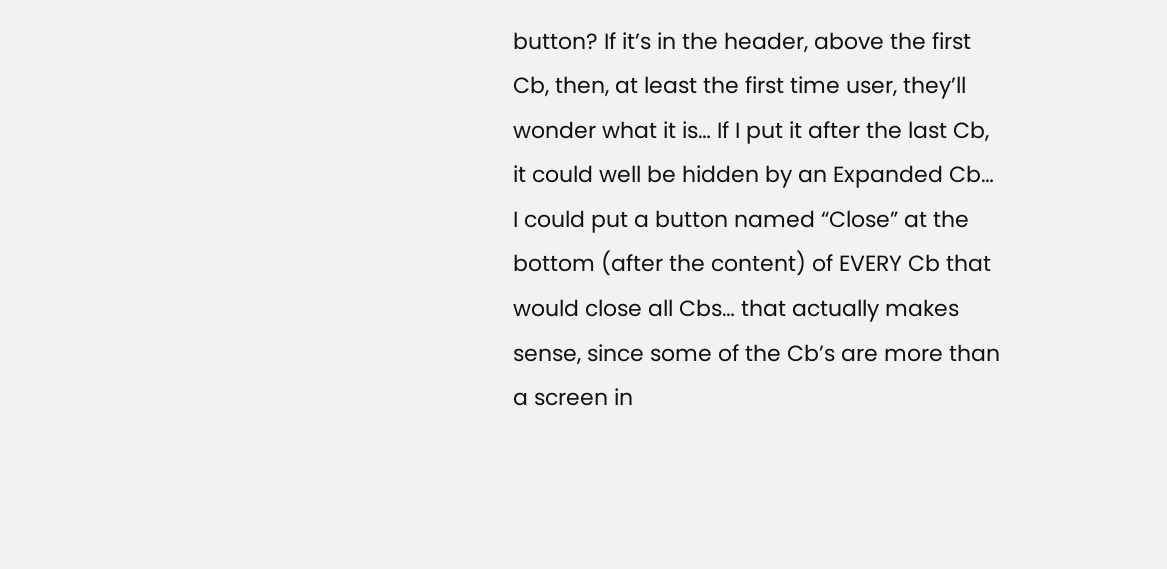button? If it’s in the header, above the first Cb, then, at least the first time user, they’ll wonder what it is… If I put it after the last Cb, it could well be hidden by an Expanded Cb…
I could put a button named “Close” at the bottom (after the content) of EVERY Cb that would close all Cbs… that actually makes sense, since some of the Cb’s are more than a screen in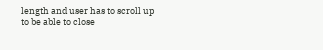length and user has to scroll up to be able to close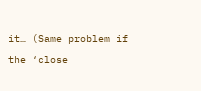it… (Same problem if the ‘close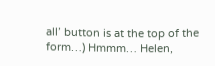all’ button is at the top of the form…) Hmmm… Helen,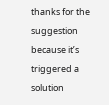thanks for the suggestion because it’s triggered a solution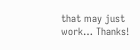that may just work… Thanks!